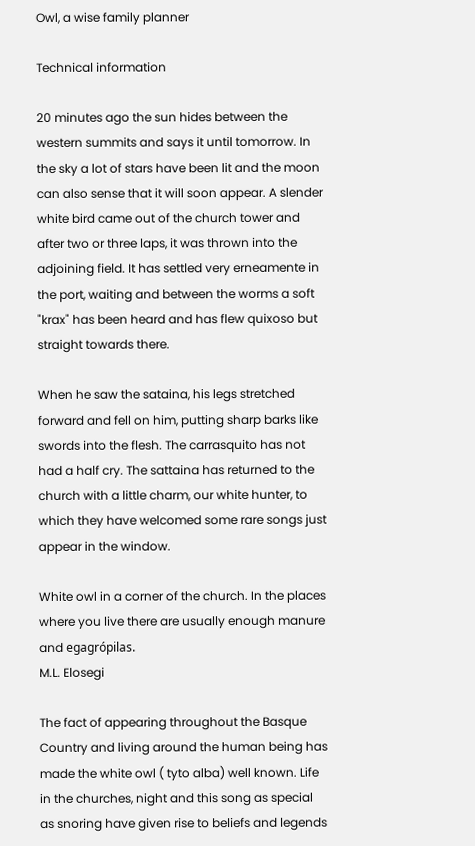Owl, a wise family planner

Technical information

20 minutes ago the sun hides between the western summits and says it until tomorrow. In the sky a lot of stars have been lit and the moon can also sense that it will soon appear. A slender white bird came out of the church tower and after two or three laps, it was thrown into the adjoining field. It has settled very erneamente in the port, waiting and between the worms a soft "krax" has been heard and has flew quixoso but straight towards there.

When he saw the sataina, his legs stretched forward and fell on him, putting sharp barks like swords into the flesh. The carrasquito has not had a half cry. The sattaina has returned to the church with a little charm, our white hunter, to which they have welcomed some rare songs just appear in the window.

White owl in a corner of the church. In the places where you live there are usually enough manure and egagrópilas.
M.L. Elosegi

The fact of appearing throughout the Basque Country and living around the human being has made the white owl ( tyto alba) well known. Life in the churches, night and this song as special as snoring have given rise to beliefs and legends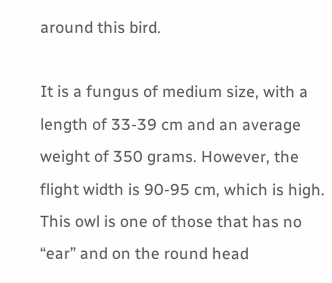around this bird.

It is a fungus of medium size, with a length of 33-39 cm and an average weight of 350 grams. However, the flight width is 90-95 cm, which is high. This owl is one of those that has no “ear” and on the round head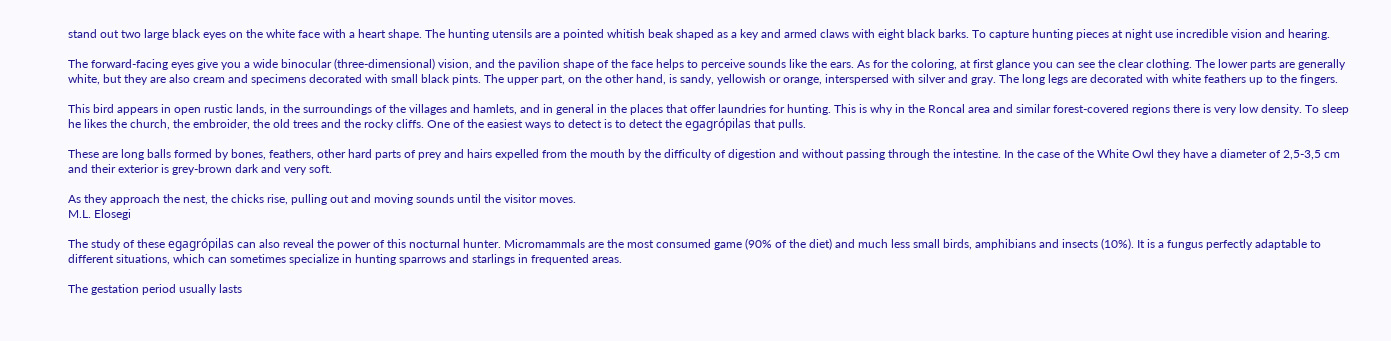stand out two large black eyes on the white face with a heart shape. The hunting utensils are a pointed whitish beak shaped as a key and armed claws with eight black barks. To capture hunting pieces at night use incredible vision and hearing.

The forward-facing eyes give you a wide binocular (three-dimensional) vision, and the pavilion shape of the face helps to perceive sounds like the ears. As for the coloring, at first glance you can see the clear clothing. The lower parts are generally white, but they are also cream and specimens decorated with small black pints. The upper part, on the other hand, is sandy, yellowish or orange, interspersed with silver and gray. The long legs are decorated with white feathers up to the fingers.

This bird appears in open rustic lands, in the surroundings of the villages and hamlets, and in general in the places that offer laundries for hunting. This is why in the Roncal area and similar forest-covered regions there is very low density. To sleep he likes the church, the embroider, the old trees and the rocky cliffs. One of the easiest ways to detect is to detect the egagrópilas that pulls.

These are long balls formed by bones, feathers, other hard parts of prey and hairs expelled from the mouth by the difficulty of digestion and without passing through the intestine. In the case of the White Owl they have a diameter of 2,5-3,5 cm and their exterior is grey-brown dark and very soft.

As they approach the nest, the chicks rise, pulling out and moving sounds until the visitor moves.
M.L. Elosegi

The study of these egagrópilas can also reveal the power of this nocturnal hunter. Micromammals are the most consumed game (90% of the diet) and much less small birds, amphibians and insects (10%). It is a fungus perfectly adaptable to different situations, which can sometimes specialize in hunting sparrows and starlings in frequented areas.

The gestation period usually lasts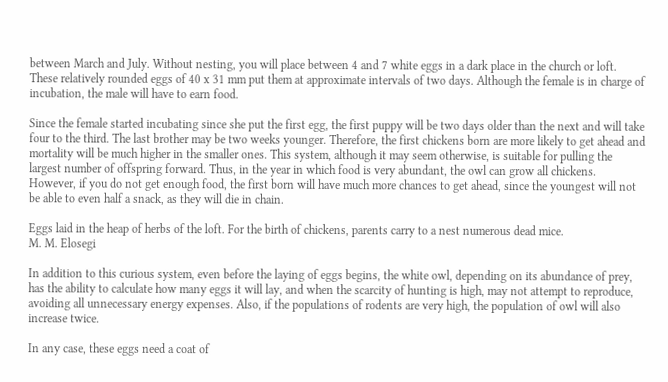between March and July. Without nesting, you will place between 4 and 7 white eggs in a dark place in the church or loft. These relatively rounded eggs of 40 x 31 mm put them at approximate intervals of two days. Although the female is in charge of incubation, the male will have to earn food.

Since the female started incubating since she put the first egg, the first puppy will be two days older than the next and will take four to the third. The last brother may be two weeks younger. Therefore, the first chickens born are more likely to get ahead and mortality will be much higher in the smaller ones. This system, although it may seem otherwise, is suitable for pulling the largest number of offspring forward. Thus, in the year in which food is very abundant, the owl can grow all chickens. However, if you do not get enough food, the first born will have much more chances to get ahead, since the youngest will not be able to even half a snack, as they will die in chain.

Eggs laid in the heap of herbs of the loft. For the birth of chickens, parents carry to a nest numerous dead mice.
M. M. Elosegi

In addition to this curious system, even before the laying of eggs begins, the white owl, depending on its abundance of prey, has the ability to calculate how many eggs it will lay, and when the scarcity of hunting is high, may not attempt to reproduce, avoiding all unnecessary energy expenses. Also, if the populations of rodents are very high, the population of owl will also increase twice.

In any case, these eggs need a coat of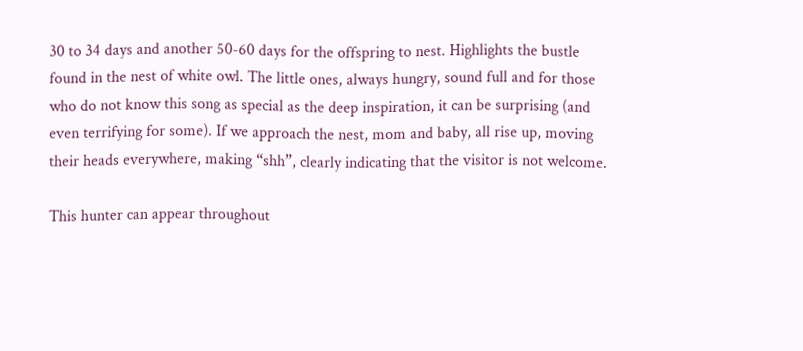30 to 34 days and another 50-60 days for the offspring to nest. Highlights the bustle found in the nest of white owl. The little ones, always hungry, sound full and for those who do not know this song as special as the deep inspiration, it can be surprising (and even terrifying for some). If we approach the nest, mom and baby, all rise up, moving their heads everywhere, making “shh”, clearly indicating that the visitor is not welcome.

This hunter can appear throughout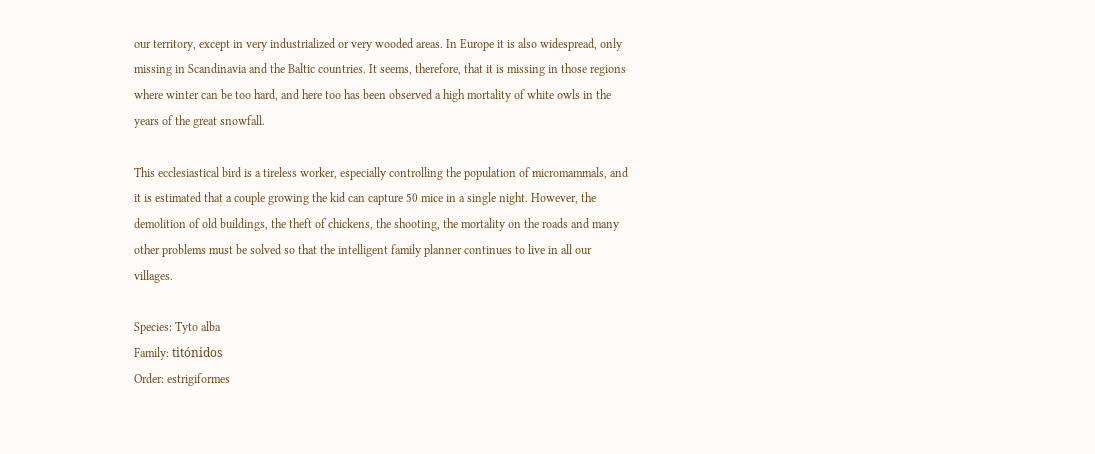our territory, except in very industrialized or very wooded areas. In Europe it is also widespread, only missing in Scandinavia and the Baltic countries. It seems, therefore, that it is missing in those regions where winter can be too hard, and here too has been observed a high mortality of white owls in the years of the great snowfall.

This ecclesiastical bird is a tireless worker, especially controlling the population of micromammals, and it is estimated that a couple growing the kid can capture 50 mice in a single night. However, the demolition of old buildings, the theft of chickens, the shooting, the mortality on the roads and many other problems must be solved so that the intelligent family planner continues to live in all our villages.

Species: Tyto alba
Family: titónidos
Order: estrigiformes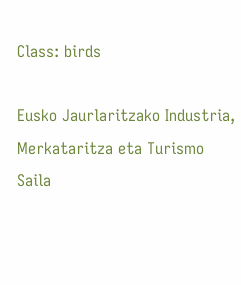Class: birds

Eusko Jaurlaritzako Industria, Merkataritza eta Turismo Saila